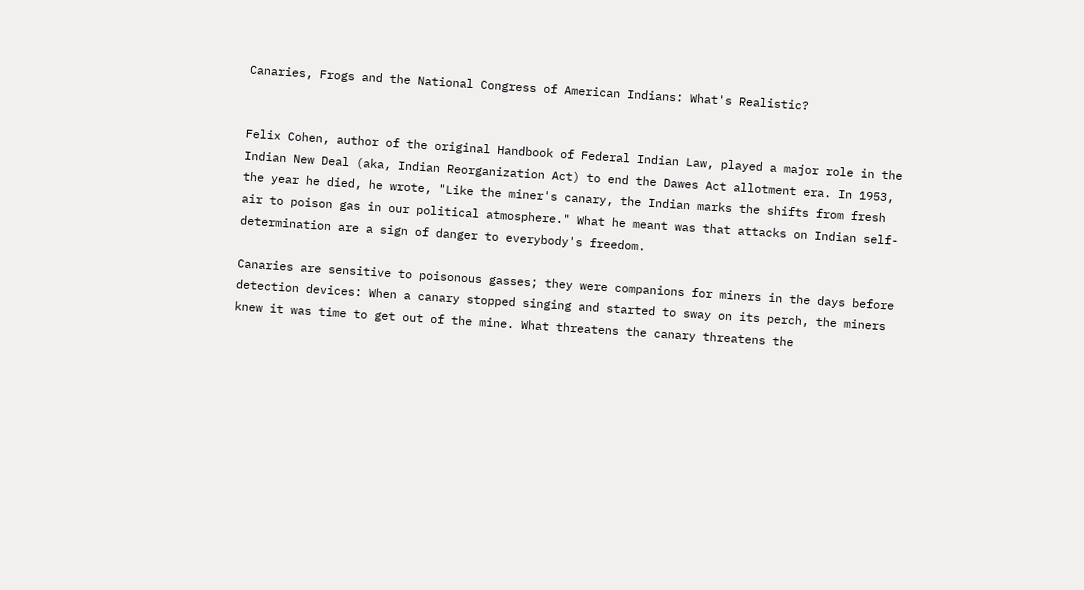Canaries, Frogs and the National Congress of American Indians: What's Realistic?


Felix Cohen, author of the original Handbook of Federal Indian Law, played a major role in the Indian New Deal (aka, Indian Reorganization Act) to end the Dawes Act allotment era. In 1953, the year he died, he wrote, "Like the miner's canary, the Indian marks the shifts from fresh air to poison gas in our political atmosphere." What he meant was that attacks on Indian self-determination are a sign of danger to everybody's freedom.

Canaries are sensitive to poisonous gasses; they were companions for miners in the days before detection devices: When a canary stopped singing and started to sway on its perch, the miners knew it was time to get out of the mine. What threatens the canary threatens the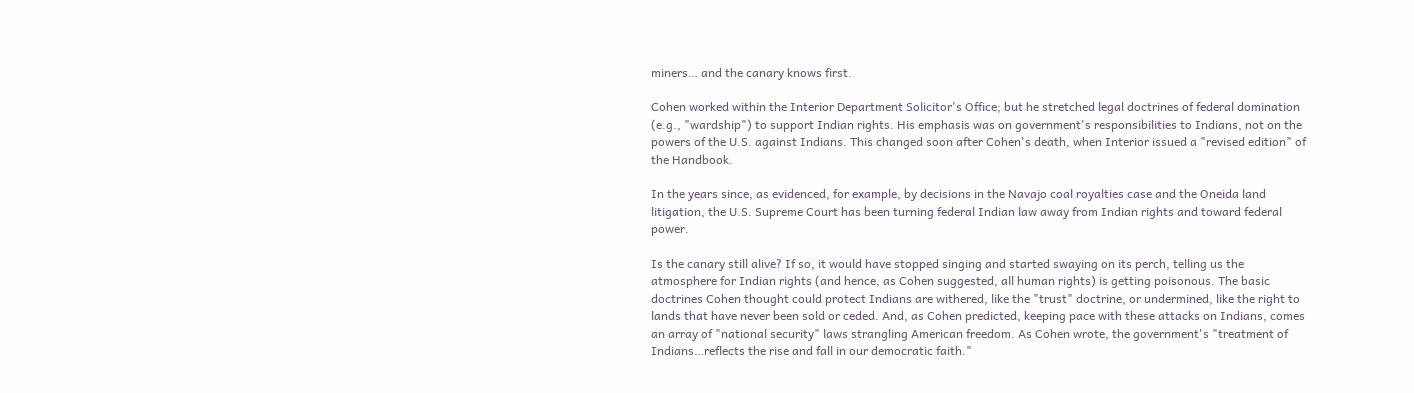miners… and the canary knows first.

Cohen worked within the Interior Department Solicitor's Office; but he stretched legal doctrines of federal domination (e.g., "wardship") to support Indian rights. His emphasis was on government's responsibilities to Indians, not on the powers of the U.S. against Indians. This changed soon after Cohen's death, when Interior issued a "revised edition" of the Handbook.

In the years since, as evidenced, for example, by decisions in the Navajo coal royalties case and the Oneida land litigation, the U.S. Supreme Court has been turning federal Indian law away from Indian rights and toward federal power.

Is the canary still alive? If so, it would have stopped singing and started swaying on its perch, telling us the atmosphere for Indian rights (and hence, as Cohen suggested, all human rights) is getting poisonous. The basic doctrines Cohen thought could protect Indians are withered, like the "trust" doctrine, or undermined, like the right to lands that have never been sold or ceded. And, as Cohen predicted, keeping pace with these attacks on Indians, comes an array of "national security" laws strangling American freedom. As Cohen wrote, the government's "treatment of Indians…reflects the rise and fall in our democratic faith."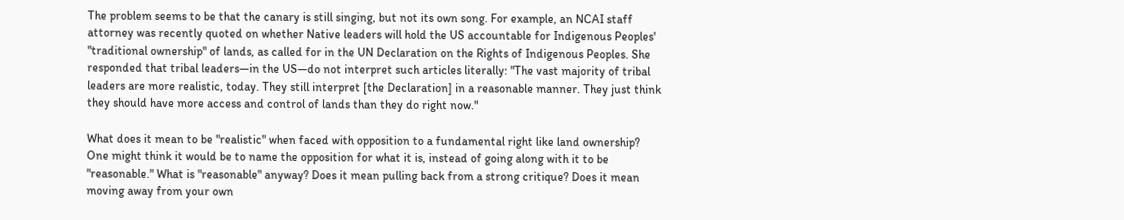The problem seems to be that the canary is still singing, but not its own song. For example, an NCAI staff attorney was recently quoted on whether Native leaders will hold the US accountable for Indigenous Peoples' "traditional ownership" of lands, as called for in the UN Declaration on the Rights of Indigenous Peoples. She responded that tribal leaders—in the US—do not interpret such articles literally: "The vast majority of tribal leaders are more realistic, today. They still interpret [the Declaration] in a reasonable manner. They just think they should have more access and control of lands than they do right now."

What does it mean to be "realistic" when faced with opposition to a fundamental right like land ownership? One might think it would be to name the opposition for what it is, instead of going along with it to be "reasonable." What is "reasonable" anyway? Does it mean pulling back from a strong critique? Does it mean moving away from your own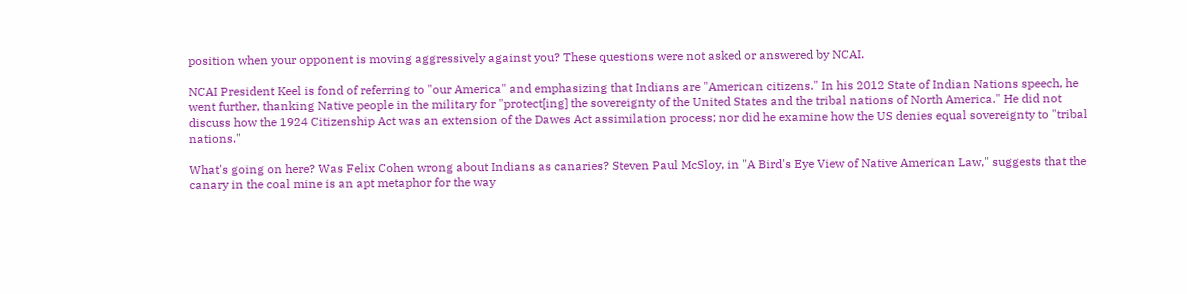position when your opponent is moving aggressively against you? These questions were not asked or answered by NCAI.

NCAI President Keel is fond of referring to "our America" and emphasizing that Indians are "American citizens." In his 2012 State of Indian Nations speech, he went further, thanking Native people in the military for "protect[ing] the sovereignty of the United States and the tribal nations of North America." He did not discuss how the 1924 Citizenship Act was an extension of the Dawes Act assimilation process; nor did he examine how the US denies equal sovereignty to "tribal nations."

What's going on here? Was Felix Cohen wrong about Indians as canaries? Steven Paul McSloy, in "A Bird's Eye View of Native American Law," suggests that the canary in the coal mine is an apt metaphor for the way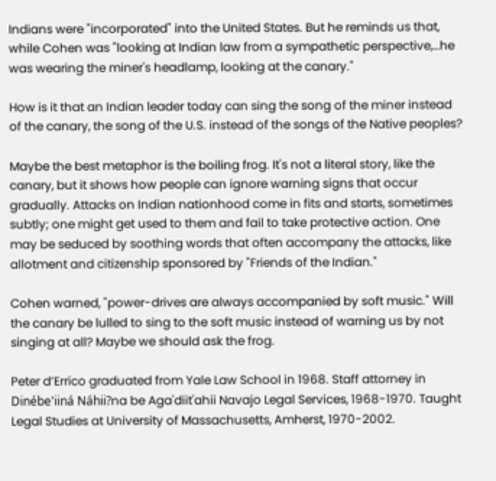Indians were "incorporated" into the United States. But he reminds us that, while Cohen was "looking at Indian law from a sympathetic perspective,…he was wearing the miner's headlamp, looking at the canary."

How is it that an Indian leader today can sing the song of the miner instead of the canary, the song of the U.S. instead of the songs of the Native peoples?

Maybe the best metaphor is the boiling frog. It's not a literal story, like the canary, but it shows how people can ignore warning signs that occur gradually. Attacks on Indian nationhood come in fits and starts, sometimes subtly; one might get used to them and fail to take protective action. One may be seduced by soothing words that often accompany the attacks, like allotment and citizenship sponsored by "Friends of the Indian."

Cohen warned, "power-drives are always accompanied by soft music." Will the canary be lulled to sing to the soft music instead of warning us by not singing at all? Maybe we should ask the frog.

Peter d’Errico graduated from Yale Law School in 1968. Staff attorney in Dinébe'iiná Náhii?na be Aga'diit'ahii Navajo Legal Services, 1968-1970. Taught Legal Studies at University of Massachusetts, Amherst, 1970-2002.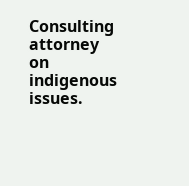Consulting attorney on indigenous issues.